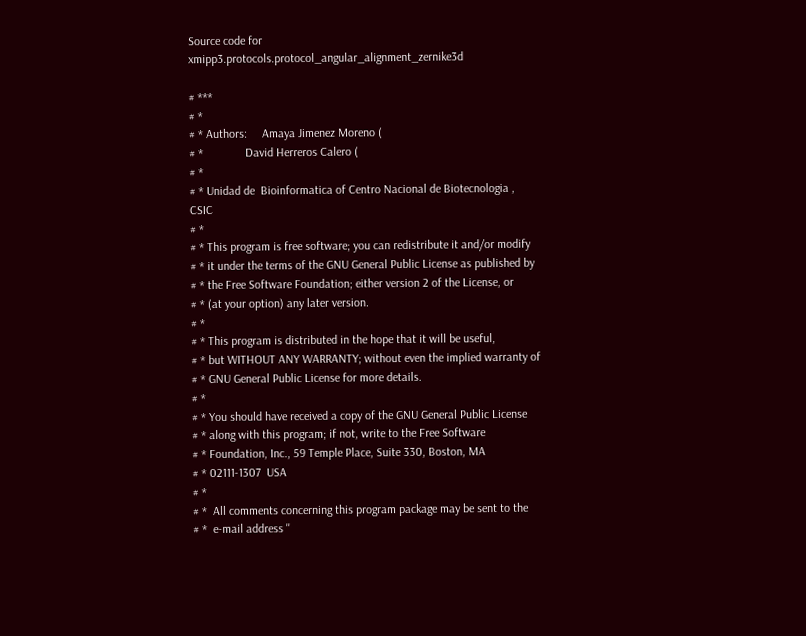Source code for xmipp3.protocols.protocol_angular_alignment_zernike3d

# ***
# *
# * Authors:     Amaya Jimenez Moreno (
# *              David Herreros Calero (
# *
# * Unidad de  Bioinformatica of Centro Nacional de Biotecnologia , CSIC
# *
# * This program is free software; you can redistribute it and/or modify
# * it under the terms of the GNU General Public License as published by
# * the Free Software Foundation; either version 2 of the License, or
# * (at your option) any later version.
# *
# * This program is distributed in the hope that it will be useful,
# * but WITHOUT ANY WARRANTY; without even the implied warranty of
# * GNU General Public License for more details.
# *
# * You should have received a copy of the GNU General Public License
# * along with this program; if not, write to the Free Software
# * Foundation, Inc., 59 Temple Place, Suite 330, Boston, MA
# * 02111-1307  USA
# *
# *  All comments concerning this program package may be sent to the
# *  e-mail address ''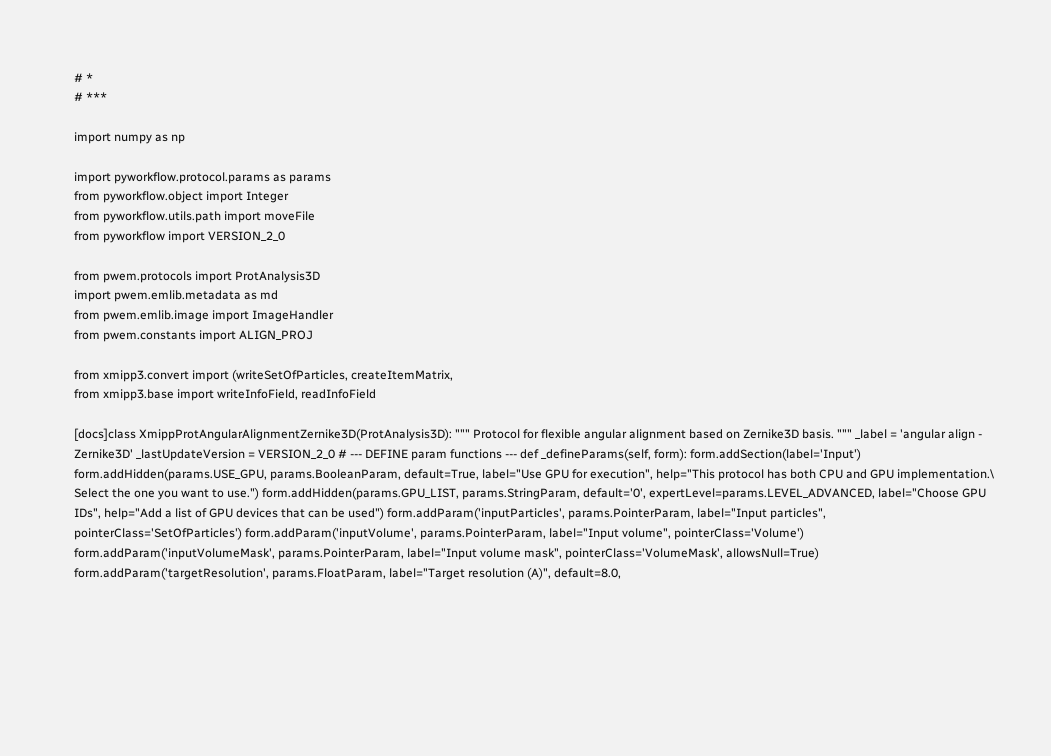# *
# ***

import numpy as np

import pyworkflow.protocol.params as params
from pyworkflow.object import Integer
from pyworkflow.utils.path import moveFile
from pyworkflow import VERSION_2_0

from pwem.protocols import ProtAnalysis3D
import pwem.emlib.metadata as md
from pwem.emlib.image import ImageHandler
from pwem.constants import ALIGN_PROJ

from xmipp3.convert import (writeSetOfParticles, createItemMatrix,
from xmipp3.base import writeInfoField, readInfoField

[docs]class XmippProtAngularAlignmentZernike3D(ProtAnalysis3D): """ Protocol for flexible angular alignment based on Zernike3D basis. """ _label = 'angular align - Zernike3D' _lastUpdateVersion = VERSION_2_0 # --- DEFINE param functions --- def _defineParams(self, form): form.addSection(label='Input') form.addHidden(params.USE_GPU, params.BooleanParam, default=True, label="Use GPU for execution", help="This protocol has both CPU and GPU implementation.\ Select the one you want to use.") form.addHidden(params.GPU_LIST, params.StringParam, default='0', expertLevel=params.LEVEL_ADVANCED, label="Choose GPU IDs", help="Add a list of GPU devices that can be used") form.addParam('inputParticles', params.PointerParam, label="Input particles", pointerClass='SetOfParticles') form.addParam('inputVolume', params.PointerParam, label="Input volume", pointerClass='Volume') form.addParam('inputVolumeMask', params.PointerParam, label="Input volume mask", pointerClass='VolumeMask', allowsNull=True) form.addParam('targetResolution', params.FloatParam, label="Target resolution (A)", default=8.0,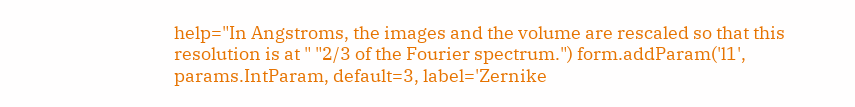help="In Angstroms, the images and the volume are rescaled so that this resolution is at " "2/3 of the Fourier spectrum.") form.addParam('l1', params.IntParam, default=3, label='Zernike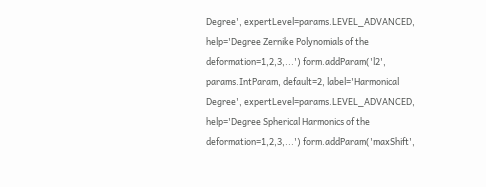Degree', expertLevel=params.LEVEL_ADVANCED, help='Degree Zernike Polynomials of the deformation=1,2,3,...') form.addParam('l2', params.IntParam, default=2, label='Harmonical Degree', expertLevel=params.LEVEL_ADVANCED, help='Degree Spherical Harmonics of the deformation=1,2,3,...') form.addParam('maxShift',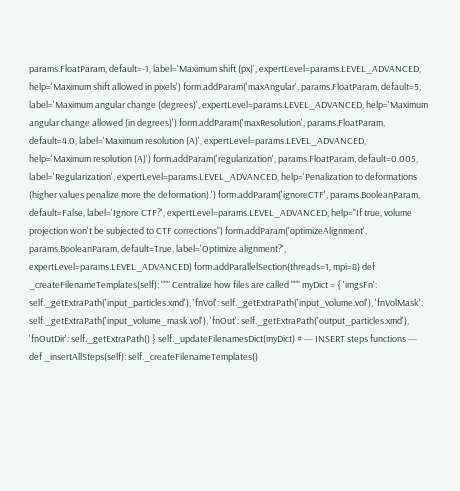params.FloatParam, default=-1, label='Maximum shift (px)', expertLevel=params.LEVEL_ADVANCED, help='Maximum shift allowed in pixels') form.addParam('maxAngular', params.FloatParam, default=5, label='Maximum angular change (degrees)', expertLevel=params.LEVEL_ADVANCED, help='Maximum angular change allowed (in degrees)') form.addParam('maxResolution', params.FloatParam, default=4.0, label='Maximum resolution (A)', expertLevel=params.LEVEL_ADVANCED, help='Maximum resolution (A)') form.addParam('regularization', params.FloatParam, default=0.005, label='Regularization', expertLevel=params.LEVEL_ADVANCED, help='Penalization to deformations (higher values penalize more the deformation).') form.addParam('ignoreCTF', params.BooleanParam, default=False, label='Ignore CTF?', expertLevel=params.LEVEL_ADVANCED, help="If true, volume projection won't be subjected to CTF corrections") form.addParam('optimizeAlignment', params.BooleanParam, default=True, label='Optimize alignment?', expertLevel=params.LEVEL_ADVANCED) form.addParallelSection(threads=1, mpi=8) def _createFilenameTemplates(self): """ Centralize how files are called """ myDict = { 'imgsFn': self._getExtraPath('input_particles.xmd'), 'fnVol': self._getExtraPath('input_volume.vol'), 'fnVolMask': self._getExtraPath('input_volume_mask.vol'), 'fnOut': self._getExtraPath('output_particles.xmd'), 'fnOutDir': self._getExtraPath() } self._updateFilenamesDict(myDict) # --- INSERT steps functions --- def _insertAllSteps(self): self._createFilenameTemplates()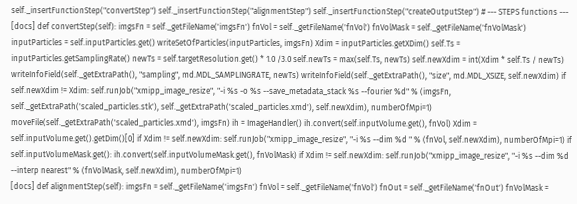self._insertFunctionStep("convertStep") self._insertFunctionStep("alignmentStep") self._insertFunctionStep("createOutputStep") # --- STEPS functions ---
[docs] def convertStep(self): imgsFn = self._getFileName('imgsFn') fnVol = self._getFileName('fnVol') fnVolMask = self._getFileName('fnVolMask') inputParticles = self.inputParticles.get() writeSetOfParticles(inputParticles, imgsFn) Xdim = inputParticles.getXDim() self.Ts = inputParticles.getSamplingRate() newTs = self.targetResolution.get() * 1.0 /3.0 self.newTs = max(self.Ts, newTs) self.newXdim = int(Xdim * self.Ts / newTs) writeInfoField(self._getExtraPath(), "sampling", md.MDL_SAMPLINGRATE, newTs) writeInfoField(self._getExtraPath(), "size", md.MDL_XSIZE, self.newXdim) if self.newXdim != Xdim: self.runJob("xmipp_image_resize", "-i %s -o %s --save_metadata_stack %s --fourier %d" % (imgsFn, self._getExtraPath('scaled_particles.stk'), self._getExtraPath('scaled_particles.xmd'), self.newXdim), numberOfMpi=1) moveFile(self._getExtraPath('scaled_particles.xmd'), imgsFn) ih = ImageHandler() ih.convert(self.inputVolume.get(), fnVol) Xdim = self.inputVolume.get().getDim()[0] if Xdim != self.newXdim: self.runJob("xmipp_image_resize", "-i %s --dim %d " % (fnVol, self.newXdim), numberOfMpi=1) if self.inputVolumeMask.get(): ih.convert(self.inputVolumeMask.get(), fnVolMask) if Xdim != self.newXdim: self.runJob("xmipp_image_resize", "-i %s --dim %d --interp nearest" % (fnVolMask, self.newXdim), numberOfMpi=1)
[docs] def alignmentStep(self): imgsFn = self._getFileName('imgsFn') fnVol = self._getFileName('fnVol') fnOut = self._getFileName('fnOut') fnVolMask =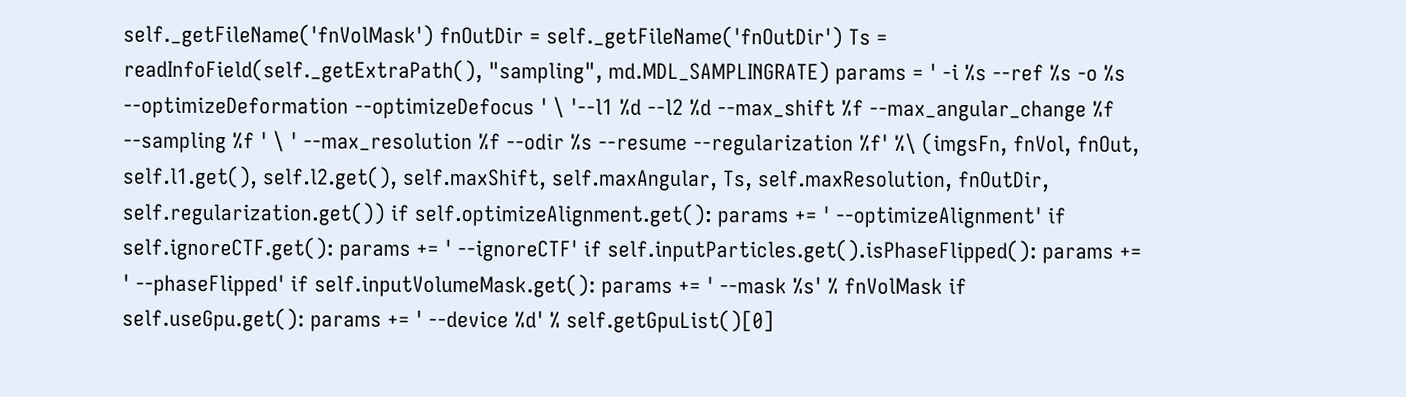self._getFileName('fnVolMask') fnOutDir = self._getFileName('fnOutDir') Ts = readInfoField(self._getExtraPath(), "sampling", md.MDL_SAMPLINGRATE) params = ' -i %s --ref %s -o %s --optimizeDeformation --optimizeDefocus ' \ '--l1 %d --l2 %d --max_shift %f --max_angular_change %f --sampling %f ' \ ' --max_resolution %f --odir %s --resume --regularization %f' %\ (imgsFn, fnVol, fnOut, self.l1.get(), self.l2.get(), self.maxShift, self.maxAngular, Ts, self.maxResolution, fnOutDir, self.regularization.get()) if self.optimizeAlignment.get(): params += ' --optimizeAlignment' if self.ignoreCTF.get(): params += ' --ignoreCTF' if self.inputParticles.get().isPhaseFlipped(): params += ' --phaseFlipped' if self.inputVolumeMask.get(): params += ' --mask %s' % fnVolMask if self.useGpu.get(): params += ' --device %d' % self.getGpuList()[0]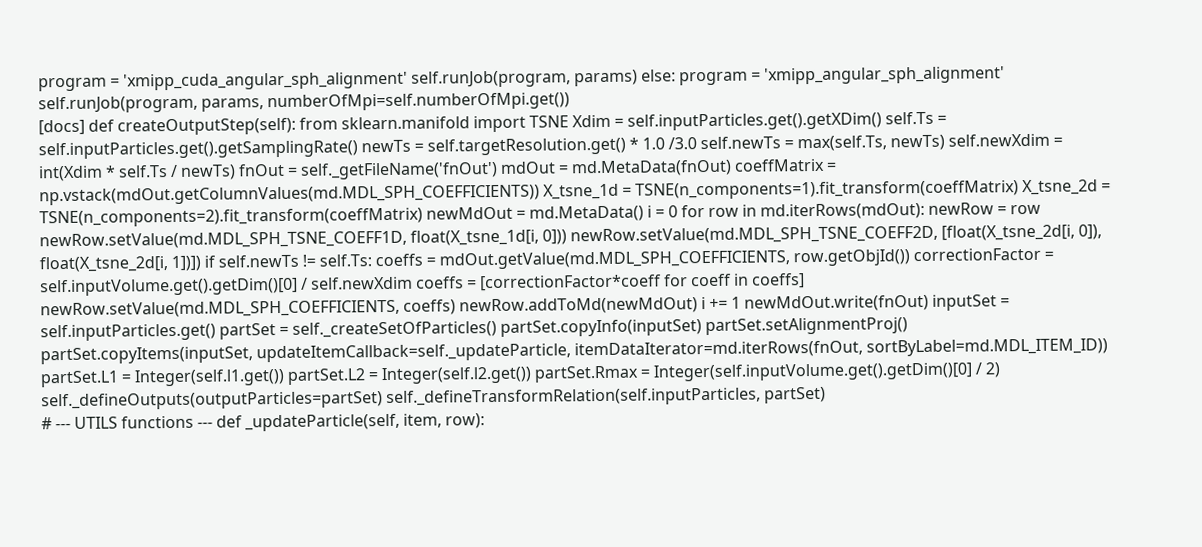program = 'xmipp_cuda_angular_sph_alignment' self.runJob(program, params) else: program = 'xmipp_angular_sph_alignment' self.runJob(program, params, numberOfMpi=self.numberOfMpi.get())
[docs] def createOutputStep(self): from sklearn.manifold import TSNE Xdim = self.inputParticles.get().getXDim() self.Ts = self.inputParticles.get().getSamplingRate() newTs = self.targetResolution.get() * 1.0 /3.0 self.newTs = max(self.Ts, newTs) self.newXdim = int(Xdim * self.Ts / newTs) fnOut = self._getFileName('fnOut') mdOut = md.MetaData(fnOut) coeffMatrix = np.vstack(mdOut.getColumnValues(md.MDL_SPH_COEFFICIENTS)) X_tsne_1d = TSNE(n_components=1).fit_transform(coeffMatrix) X_tsne_2d = TSNE(n_components=2).fit_transform(coeffMatrix) newMdOut = md.MetaData() i = 0 for row in md.iterRows(mdOut): newRow = row newRow.setValue(md.MDL_SPH_TSNE_COEFF1D, float(X_tsne_1d[i, 0])) newRow.setValue(md.MDL_SPH_TSNE_COEFF2D, [float(X_tsne_2d[i, 0]), float(X_tsne_2d[i, 1])]) if self.newTs != self.Ts: coeffs = mdOut.getValue(md.MDL_SPH_COEFFICIENTS, row.getObjId()) correctionFactor = self.inputVolume.get().getDim()[0] / self.newXdim coeffs = [correctionFactor*coeff for coeff in coeffs] newRow.setValue(md.MDL_SPH_COEFFICIENTS, coeffs) newRow.addToMd(newMdOut) i += 1 newMdOut.write(fnOut) inputSet = self.inputParticles.get() partSet = self._createSetOfParticles() partSet.copyInfo(inputSet) partSet.setAlignmentProj() partSet.copyItems(inputSet, updateItemCallback=self._updateParticle, itemDataIterator=md.iterRows(fnOut, sortByLabel=md.MDL_ITEM_ID)) partSet.L1 = Integer(self.l1.get()) partSet.L2 = Integer(self.l2.get()) partSet.Rmax = Integer(self.inputVolume.get().getDim()[0] / 2) self._defineOutputs(outputParticles=partSet) self._defineTransformRelation(self.inputParticles, partSet)
# --- UTILS functions --- def _updateParticle(self, item, row):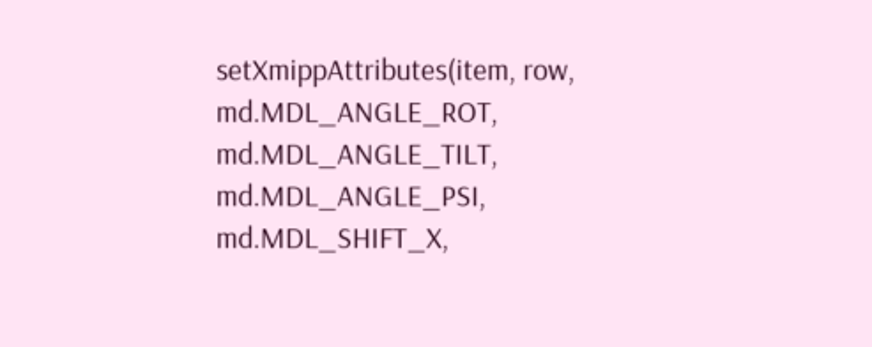setXmippAttributes(item, row, md.MDL_ANGLE_ROT, md.MDL_ANGLE_TILT, md.MDL_ANGLE_PSI, md.MDL_SHIFT_X,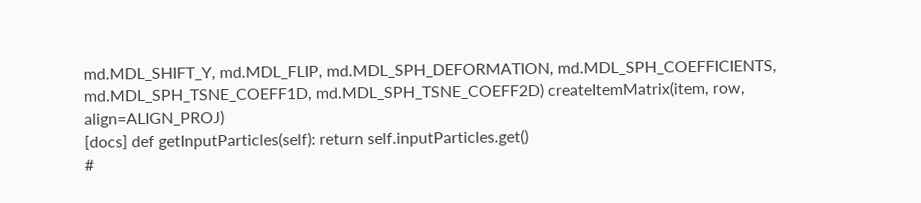md.MDL_SHIFT_Y, md.MDL_FLIP, md.MDL_SPH_DEFORMATION, md.MDL_SPH_COEFFICIENTS, md.MDL_SPH_TSNE_COEFF1D, md.MDL_SPH_TSNE_COEFF2D) createItemMatrix(item, row, align=ALIGN_PROJ)
[docs] def getInputParticles(self): return self.inputParticles.get()
#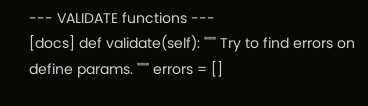--- VALIDATE functions ---
[docs] def validate(self): """ Try to find errors on define params. """ errors = []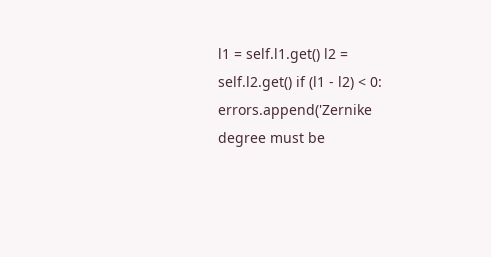l1 = self.l1.get() l2 = self.l2.get() if (l1 - l2) < 0: errors.append('Zernike degree must be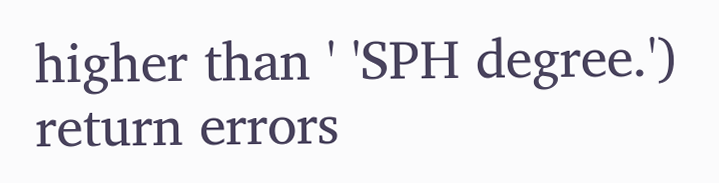higher than ' 'SPH degree.') return errors